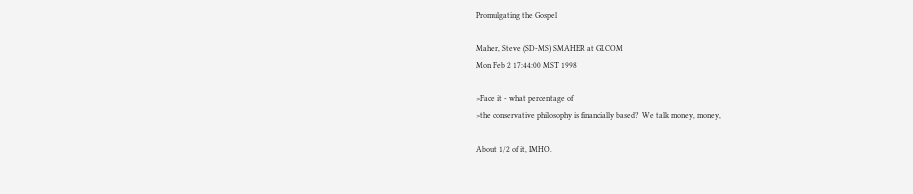Promulgating the Gospel

Maher, Steve (SD-MS) SMAHER at GI.COM
Mon Feb 2 17:44:00 MST 1998

>Face it - what percentage of
>the conservative philosophy is financially based?  We talk money, money,

About 1/2 of it, IMHO.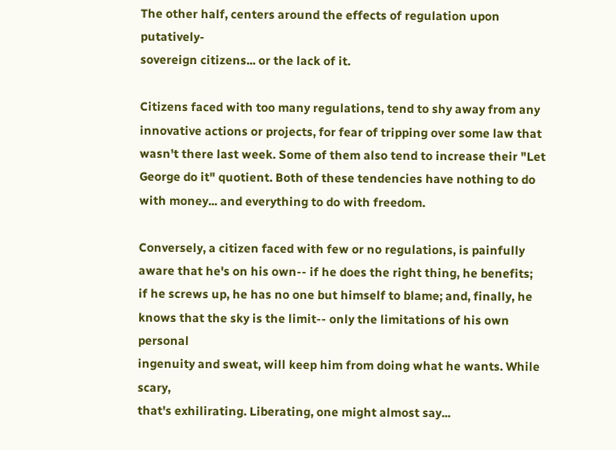The other half, centers around the effects of regulation upon putatively-
sovereign citizens... or the lack of it.

Citizens faced with too many regulations, tend to shy away from any
innovative actions or projects, for fear of tripping over some law that
wasn't there last week. Some of them also tend to increase their "Let
George do it" quotient. Both of these tendencies have nothing to do
with money... and everything to do with freedom.

Conversely, a citizen faced with few or no regulations, is painfully
aware that he's on his own-- if he does the right thing, he benefits;
if he screws up, he has no one but himself to blame; and, finally, he
knows that the sky is the limit-- only the limitations of his own personal
ingenuity and sweat, will keep him from doing what he wants. While scary,
that's exhilirating. Liberating, one might almost say...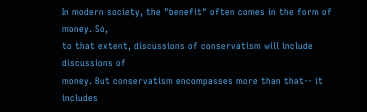In modern society, the "benefit" often comes in the form of money. So,
to that extent, discussions of conservatism will include discussions of
money. But conservatism encompasses more than that-- it includes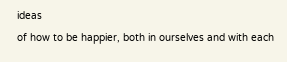ideas
of how to be happier, both in ourselves and with each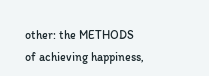other: the METHODS
of achieving happiness,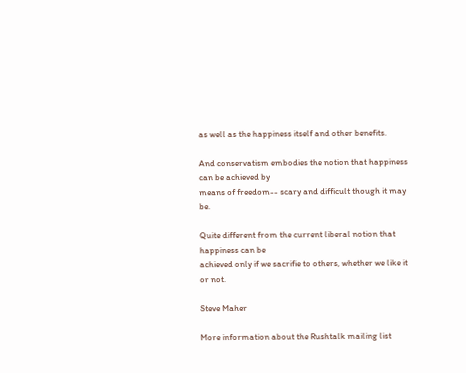as well as the happiness itself and other benefits.

And conservatism embodies the notion that happiness can be achieved by
means of freedom-- scary and difficult though it may be.

Quite different from the current liberal notion that happiness can be
achieved only if we sacrifie to others, whether we like it or not.

Steve Maher

More information about the Rushtalk mailing list